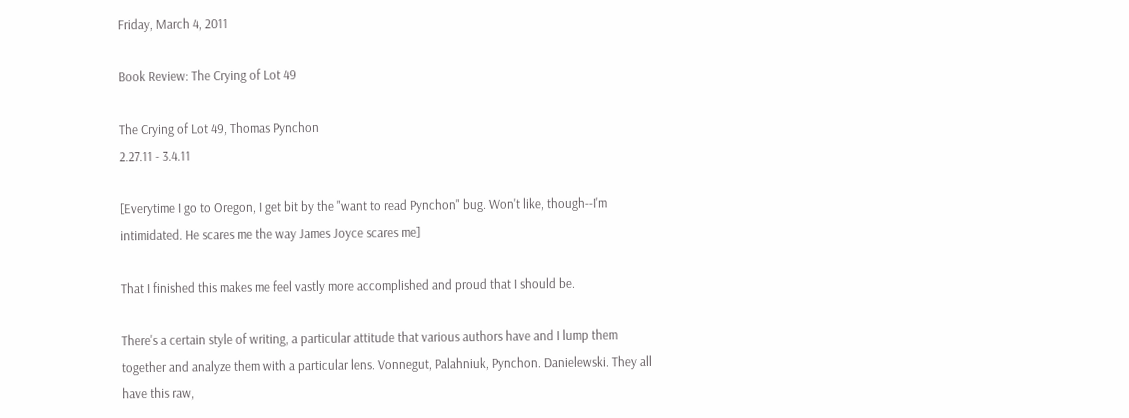Friday, March 4, 2011

Book Review: The Crying of Lot 49

The Crying of Lot 49, Thomas Pynchon
2.27.11 - 3.4.11

[Everytime I go to Oregon, I get bit by the "want to read Pynchon" bug. Won't like, though--I'm intimidated. He scares me the way James Joyce scares me]

That I finished this makes me feel vastly more accomplished and proud that I should be.

There's a certain style of writing, a particular attitude that various authors have and I lump them together and analyze them with a particular lens. Vonnegut, Palahniuk, Pynchon. Danielewski. They all have this raw,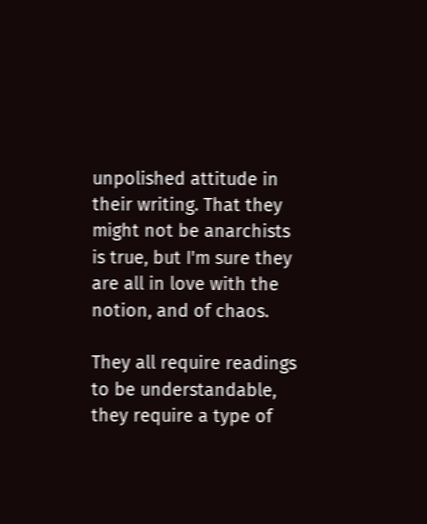unpolished attitude in their writing. That they might not be anarchists is true, but I'm sure they are all in love with the notion, and of chaos.

They all require readings to be understandable, they require a type of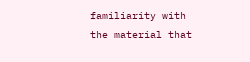familiarity with the material that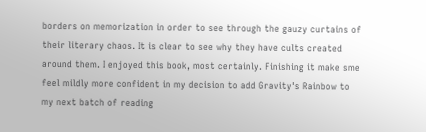borders on memorization in order to see through the gauzy curtains of their literary chaos. It is clear to see why they have cults created around them. I enjoyed this book, most certainly. Finishing it make sme feel mildly more confident in my decision to add Gravity's Rainbow to my next batch of reading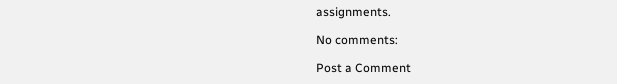assignments.

No comments:

Post a Comment